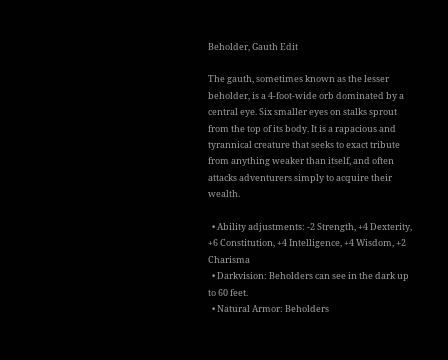Beholder, Gauth Edit

The gauth, sometimes known as the lesser beholder, is a 4-foot-wide orb dominated by a central eye. Six smaller eyes on stalks sprout from the top of its body. It is a rapacious and tyrannical creature that seeks to exact tribute from anything weaker than itself, and often attacks adventurers simply to acquire their wealth.

  • Ability adjustments: -2 Strength, +4 Dexterity, +6 Constitution, +4 Intelligence, +4 Wisdom, +2 Charisma
  • Darkvision: Beholders can see in the dark up to 60 feet.
  • Natural Armor: Beholders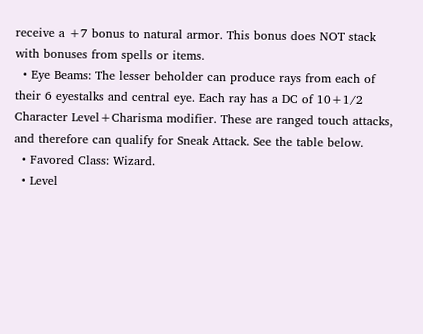receive a +7 bonus to natural armor. This bonus does NOT stack with bonuses from spells or items.
  • Eye Beams: The lesser beholder can produce rays from each of their 6 eyestalks and central eye. Each ray has a DC of 10+1/2 Character Level+Charisma modifier. These are ranged touch attacks, and therefore can qualify for Sneak Attack. See the table below.
  • Favored Class: Wizard.
  • Level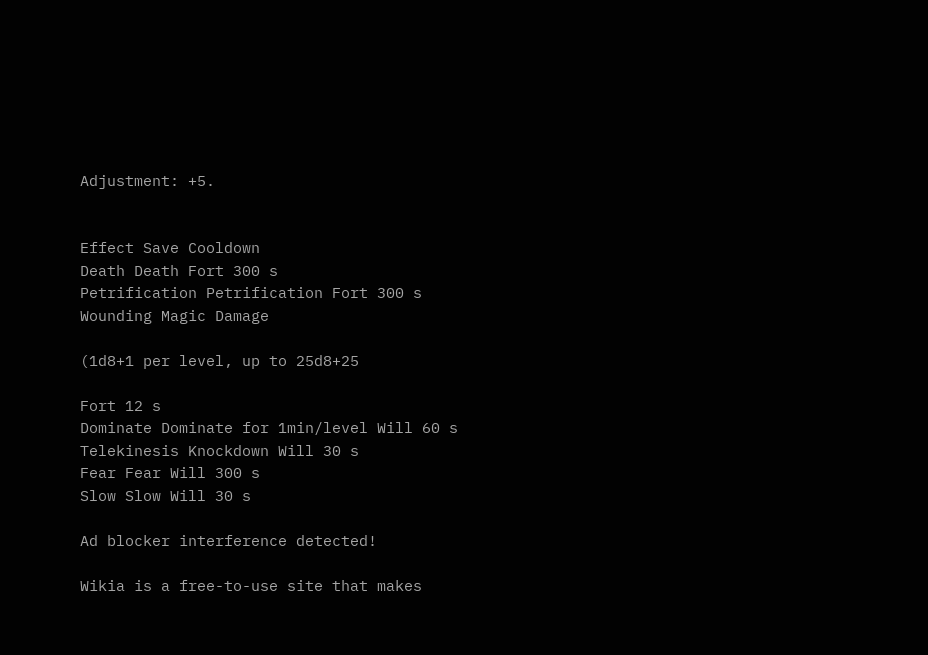Adjustment: +5.


Effect Save Cooldown
Death Death Fort 300 s
Petrification Petrification Fort 300 s
Wounding Magic Damage

(1d8+1 per level, up to 25d8+25

Fort 12 s
Dominate Dominate for 1min/level Will 60 s
Telekinesis Knockdown Will 30 s
Fear Fear Will 300 s
Slow Slow Will 30 s

Ad blocker interference detected!

Wikia is a free-to-use site that makes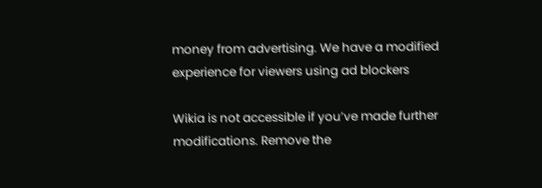money from advertising. We have a modified experience for viewers using ad blockers

Wikia is not accessible if you’ve made further modifications. Remove the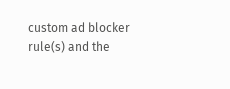custom ad blocker rule(s) and the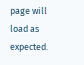page will load as expected.